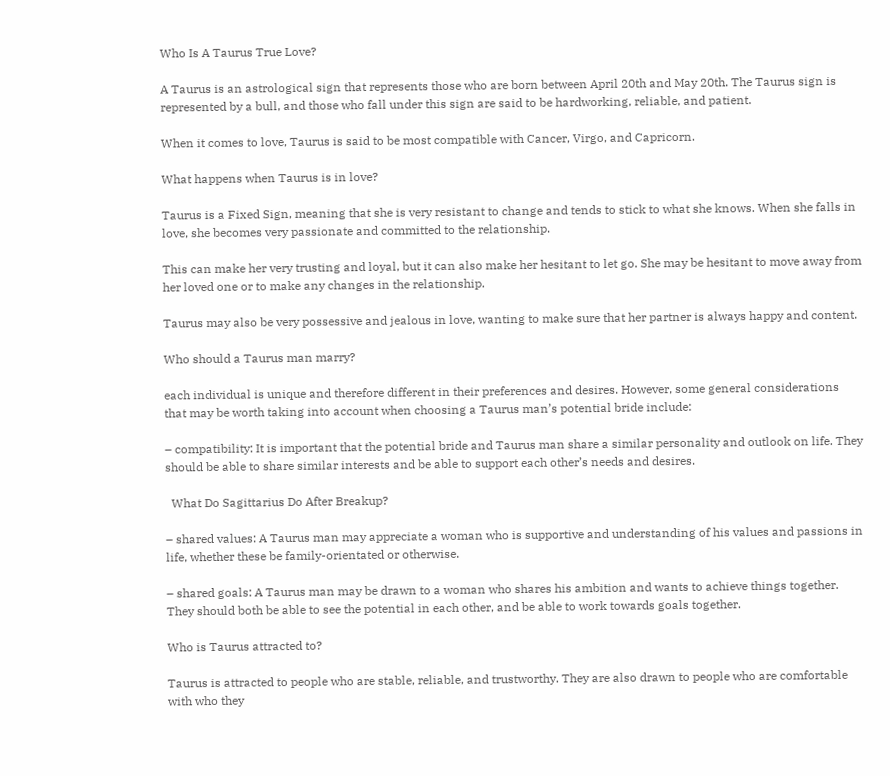Who Is A Taurus True Love?

A Taurus is an astrological sign that represents those who are born between April 20th and May 20th. The Taurus sign is represented by a bull, and those who fall under this sign are said to be hardworking, reliable, and patient.

When it comes to love, Taurus is said to be most compatible with Cancer, Virgo, and Capricorn.

What happens when Taurus is in love?

Taurus is a Fixed Sign, meaning that she is very resistant to change and tends to stick to what she knows. When she falls in love, she becomes very passionate and committed to the relationship.

This can make her very trusting and loyal, but it can also make her hesitant to let go. She may be hesitant to move away from her loved one or to make any changes in the relationship.

Taurus may also be very possessive and jealous in love, wanting to make sure that her partner is always happy and content.

Who should a Taurus man marry?

each individual is unique and therefore different in their preferences and desires. However, some general considerations that may be worth taking into account when choosing a Taurus man’s potential bride include:

– compatibility: It is important that the potential bride and Taurus man share a similar personality and outlook on life. They should be able to share similar interests and be able to support each other’s needs and desires.

  What Do Sagittarius Do After Breakup?

– shared values: A Taurus man may appreciate a woman who is supportive and understanding of his values and passions in life, whether these be family-orientated or otherwise.

– shared goals: A Taurus man may be drawn to a woman who shares his ambition and wants to achieve things together. They should both be able to see the potential in each other, and be able to work towards goals together.

Who is Taurus attracted to?

Taurus is attracted to people who are stable, reliable, and trustworthy. They are also drawn to people who are comfortable with who they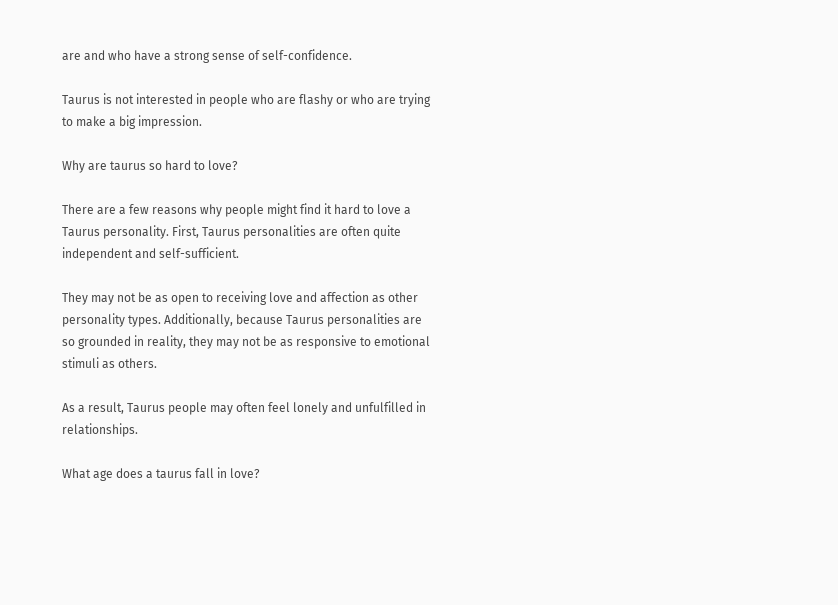are and who have a strong sense of self-confidence.

Taurus is not interested in people who are flashy or who are trying to make a big impression.

Why are taurus so hard to love?

There are a few reasons why people might find it hard to love a Taurus personality. First, Taurus personalities are often quite independent and self-sufficient.

They may not be as open to receiving love and affection as other personality types. Additionally, because Taurus personalities are so grounded in reality, they may not be as responsive to emotional stimuli as others.

As a result, Taurus people may often feel lonely and unfulfilled in relationships.

What age does a taurus fall in love?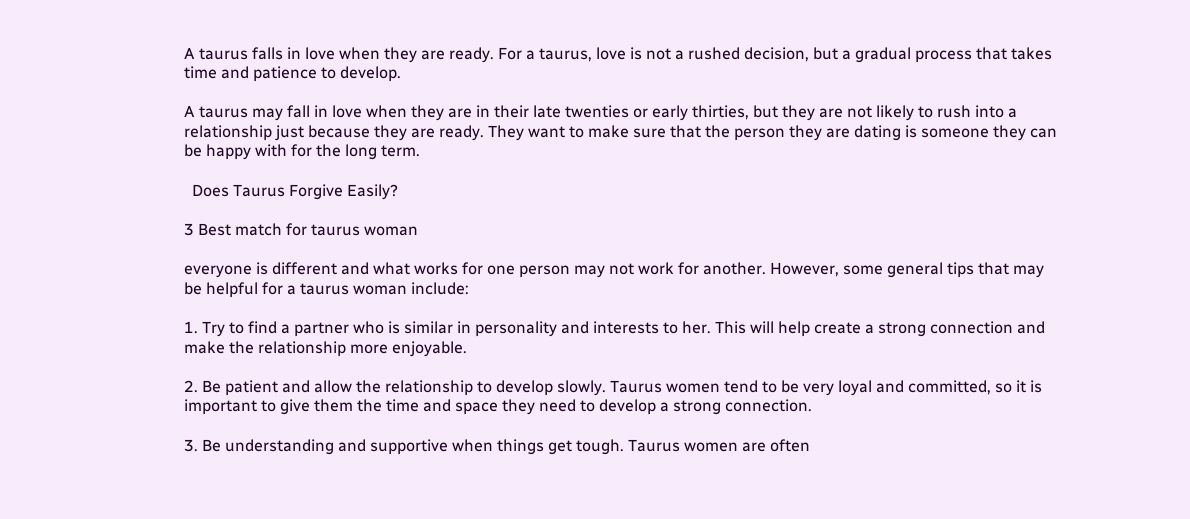A taurus falls in love when they are ready. For a taurus, love is not a rushed decision, but a gradual process that takes time and patience to develop.

A taurus may fall in love when they are in their late twenties or early thirties, but they are not likely to rush into a relationship just because they are ready. They want to make sure that the person they are dating is someone they can be happy with for the long term.

  Does Taurus Forgive Easily?

3 Best match for taurus woman

everyone is different and what works for one person may not work for another. However, some general tips that may be helpful for a taurus woman include:

1. Try to find a partner who is similar in personality and interests to her. This will help create a strong connection and make the relationship more enjoyable.

2. Be patient and allow the relationship to develop slowly. Taurus women tend to be very loyal and committed, so it is important to give them the time and space they need to develop a strong connection.

3. Be understanding and supportive when things get tough. Taurus women are often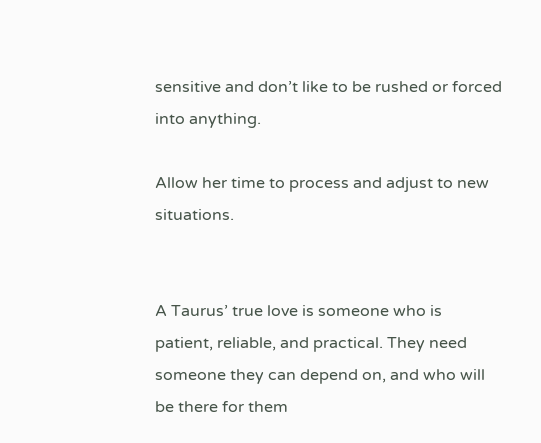sensitive and don’t like to be rushed or forced into anything.

Allow her time to process and adjust to new situations.


A Taurus’ true love is someone who is patient, reliable, and practical. They need someone they can depend on, and who will be there for them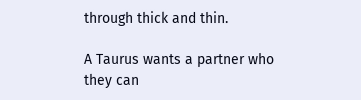through thick and thin.

A Taurus wants a partner who they can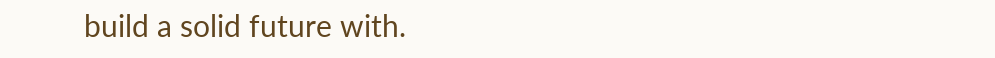build a solid future with.